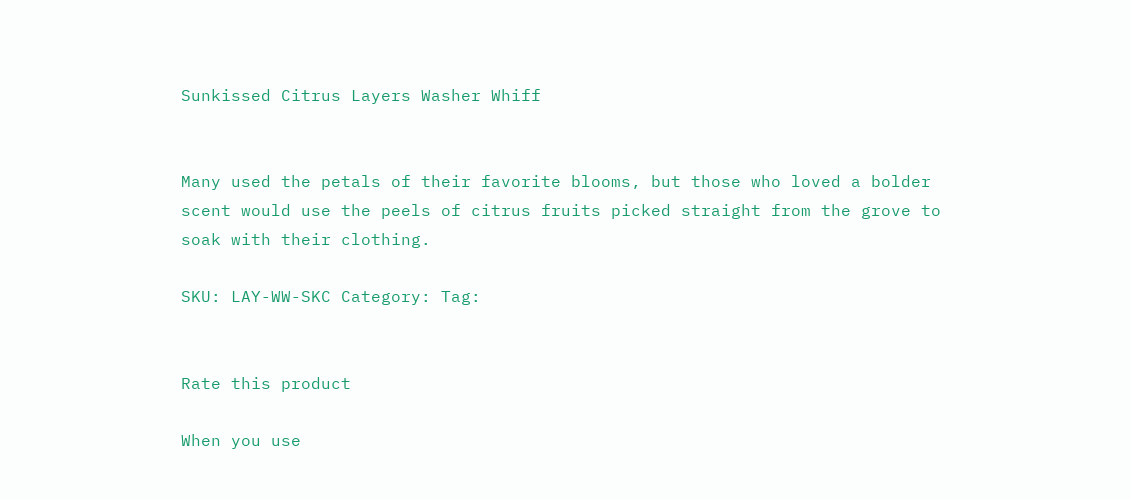Sunkissed Citrus Layers Washer Whiff


Many used the petals of their favorite blooms, but those who loved a bolder scent would use the peels of citrus fruits picked straight from the grove to soak with their clothing.

SKU: LAY-WW-SKC Category: Tag:


Rate this product

When you use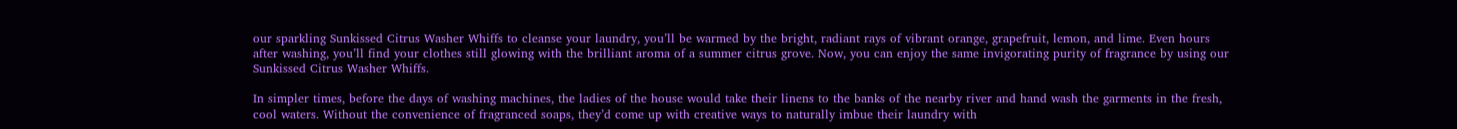our sparkling Sunkissed Citrus Washer Whiffs to cleanse your laundry, you’ll be warmed by the bright, radiant rays of vibrant orange, grapefruit, lemon, and lime. Even hours after washing, you’ll find your clothes still glowing with the brilliant aroma of a summer citrus grove. Now, you can enjoy the same invigorating purity of fragrance by using our Sunkissed Citrus Washer Whiffs.

In simpler times, before the days of washing machines, the ladies of the house would take their linens to the banks of the nearby river and hand wash the garments in the fresh, cool waters. Without the convenience of fragranced soaps, they’d come up with creative ways to naturally imbue their laundry with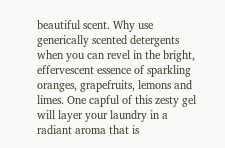beautiful scent. Why use generically scented detergents when you can revel in the bright, effervescent essence of sparkling oranges, grapefruits, lemons and limes. One capful of this zesty gel will layer your laundry in a radiant aroma that is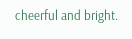cheerful and bright.